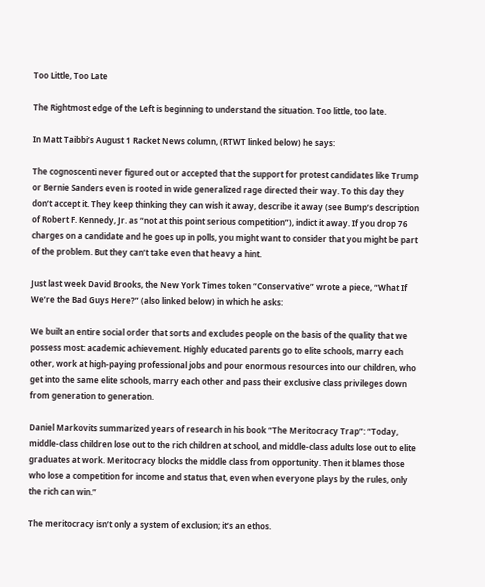Too Little, Too Late

The Rightmost edge of the Left is beginning to understand the situation. Too little, too late.

In Matt Taibbi’s August 1 Racket News column, (RTWT linked below) he says:

The cognoscenti never figured out or accepted that the support for protest candidates like Trump or Bernie Sanders even is rooted in wide generalized rage directed their way. To this day they don’t accept it. They keep thinking they can wish it away, describe it away (see Bump’s description of Robert F. Kennedy, Jr. as “not at this point serious competition”), indict it away. If you drop 76 charges on a candidate and he goes up in polls, you might want to consider that you might be part of the problem. But they can’t take even that heavy a hint.

Just last week David Brooks, the New York Times token “Conservative” wrote a piece, “What If We’re the Bad Guys Here?” (also linked below) in which he asks:

We built an entire social order that sorts and excludes people on the basis of the quality that we possess most: academic achievement. Highly educated parents go to elite schools, marry each other, work at high-paying professional jobs and pour enormous resources into our children, who get into the same elite schools, marry each other and pass their exclusive class privileges down from generation to generation.

Daniel Markovits summarized years of research in his book “The Meritocracy Trap”: “Today, middle-class children lose out to the rich children at school, and middle-class adults lose out to elite graduates at work. Meritocracy blocks the middle class from opportunity. Then it blames those who lose a competition for income and status that, even when everyone plays by the rules, only the rich can win.”

The meritocracy isn’t only a system of exclusion; it’s an ethos.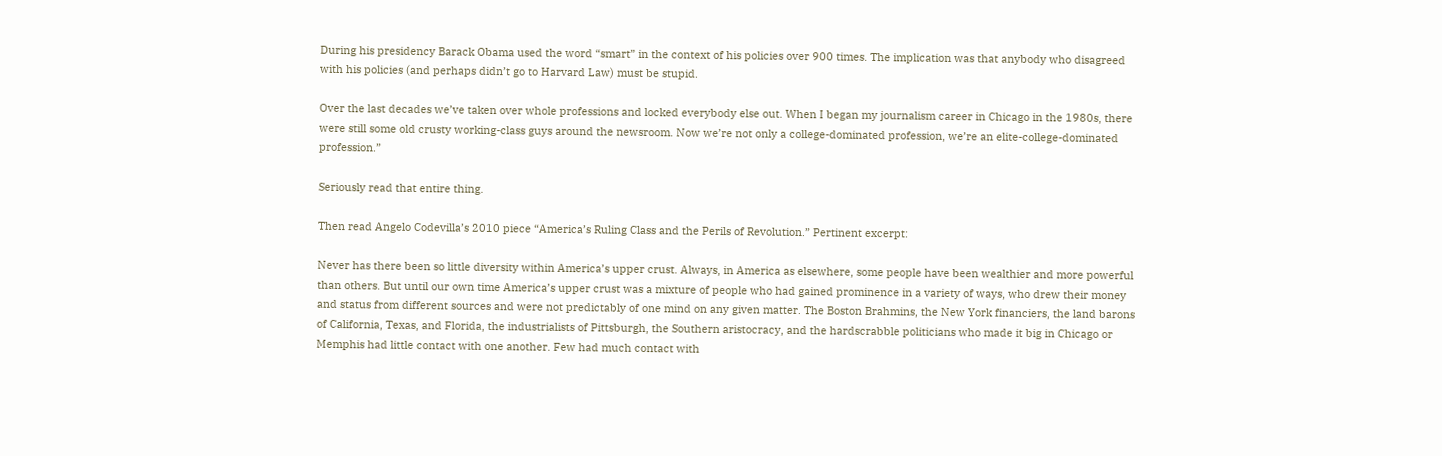During his presidency Barack Obama used the word “smart” in the context of his policies over 900 times. The implication was that anybody who disagreed with his policies (and perhaps didn’t go to Harvard Law) must be stupid.

Over the last decades we’ve taken over whole professions and locked everybody else out. When I began my journalism career in Chicago in the 1980s, there were still some old crusty working-class guys around the newsroom. Now we’re not only a college-dominated profession, we’re an elite-college-dominated profession.”

Seriously read that entire thing.

Then read Angelo Codevilla’s 2010 piece “America’s Ruling Class and the Perils of Revolution.” Pertinent excerpt:

Never has there been so little diversity within America’s upper crust. Always, in America as elsewhere, some people have been wealthier and more powerful than others. But until our own time America’s upper crust was a mixture of people who had gained prominence in a variety of ways, who drew their money and status from different sources and were not predictably of one mind on any given matter. The Boston Brahmins, the New York financiers, the land barons of California, Texas, and Florida, the industrialists of Pittsburgh, the Southern aristocracy, and the hardscrabble politicians who made it big in Chicago or Memphis had little contact with one another. Few had much contact with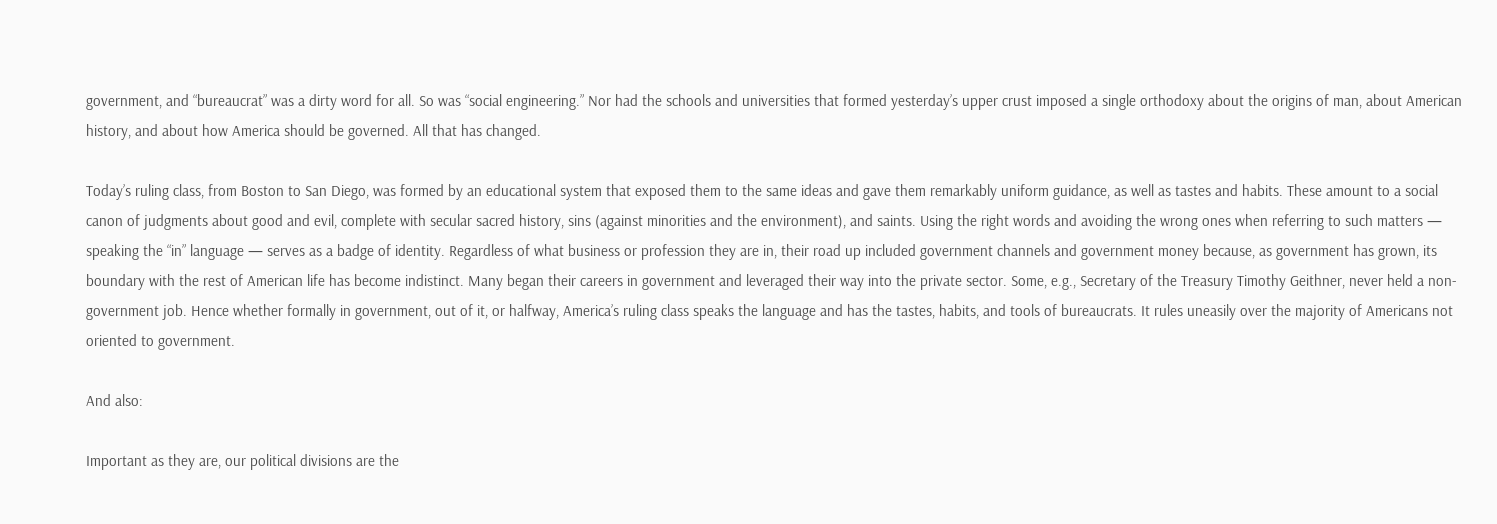government, and “bureaucrat” was a dirty word for all. So was “social engineering.” Nor had the schools and universities that formed yesterday’s upper crust imposed a single orthodoxy about the origins of man, about American history, and about how America should be governed. All that has changed.

Today’s ruling class, from Boston to San Diego, was formed by an educational system that exposed them to the same ideas and gave them remarkably uniform guidance, as well as tastes and habits. These amount to a social canon of judgments about good and evil, complete with secular sacred history, sins (against minorities and the environment), and saints. Using the right words and avoiding the wrong ones when referring to such matters — speaking the “in” language — serves as a badge of identity. Regardless of what business or profession they are in, their road up included government channels and government money because, as government has grown, its boundary with the rest of American life has become indistinct. Many began their careers in government and leveraged their way into the private sector. Some, e.g., Secretary of the Treasury Timothy Geithner, never held a non-government job. Hence whether formally in government, out of it, or halfway, America’s ruling class speaks the language and has the tastes, habits, and tools of bureaucrats. It rules uneasily over the majority of Americans not oriented to government.

And also:

Important as they are, our political divisions are the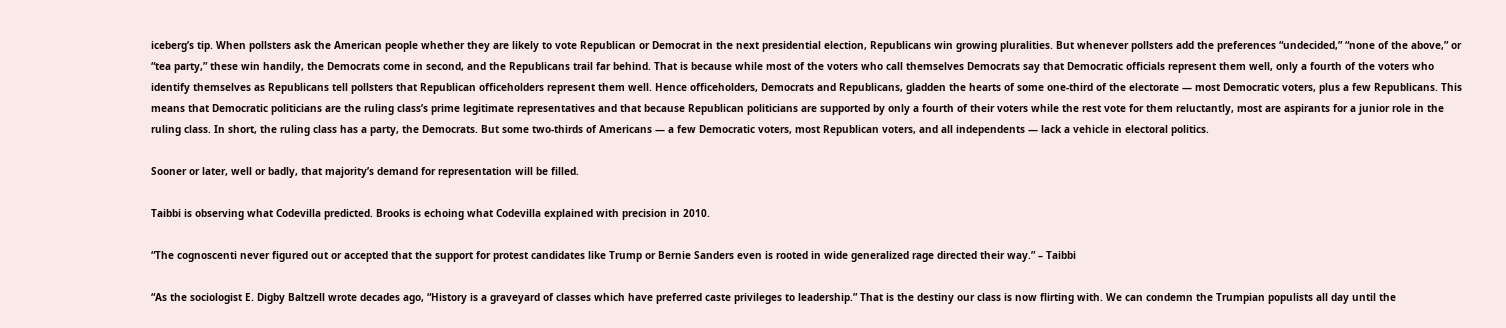iceberg’s tip. When pollsters ask the American people whether they are likely to vote Republican or Democrat in the next presidential election, Republicans win growing pluralities. But whenever pollsters add the preferences “undecided,” “none of the above,” or “tea party,” these win handily, the Democrats come in second, and the Republicans trail far behind. That is because while most of the voters who call themselves Democrats say that Democratic officials represent them well, only a fourth of the voters who identify themselves as Republicans tell pollsters that Republican officeholders represent them well. Hence officeholders, Democrats and Republicans, gladden the hearts of some one-third of the electorate — most Democratic voters, plus a few Republicans. This means that Democratic politicians are the ruling class’s prime legitimate representatives and that because Republican politicians are supported by only a fourth of their voters while the rest vote for them reluctantly, most are aspirants for a junior role in the ruling class. In short, the ruling class has a party, the Democrats. But some two-thirds of Americans — a few Democratic voters, most Republican voters, and all independents — lack a vehicle in electoral politics.

Sooner or later, well or badly, that majority’s demand for representation will be filled.

Taibbi is observing what Codevilla predicted. Brooks is echoing what Codevilla explained with precision in 2010.

“The cognoscenti never figured out or accepted that the support for protest candidates like Trump or Bernie Sanders even is rooted in wide generalized rage directed their way.” – Taibbi

“As the sociologist E. Digby Baltzell wrote decades ago, “History is a graveyard of classes which have preferred caste privileges to leadership.” That is the destiny our class is now flirting with. We can condemn the Trumpian populists all day until the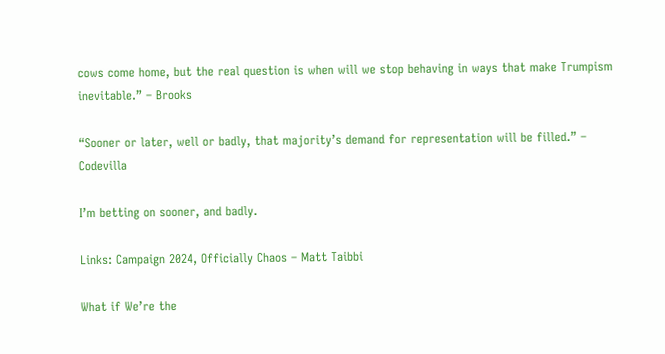cows come home, but the real question is when will we stop behaving in ways that make Trumpism inevitable.” – Brooks

“Sooner or later, well or badly, that majority’s demand for representation will be filled.” – Codevilla

I’m betting on sooner, and badly.

Links: Campaign 2024, Officially Chaos – Matt Taibbi

What if We’re the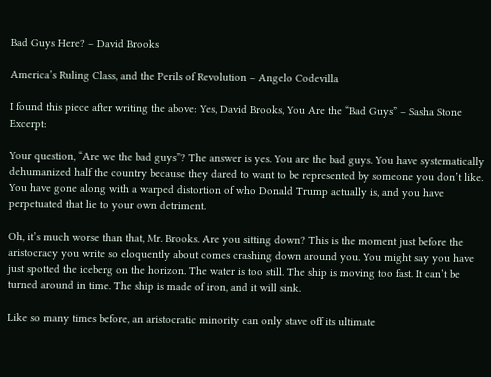Bad Guys Here? – David Brooks

America’s Ruling Class, and the Perils of Revolution – Angelo Codevilla

I found this piece after writing the above: Yes, David Brooks, You Are the “Bad Guys” – Sasha Stone Excerpt:

Your question, “Are we the bad guys”? The answer is yes. You are the bad guys. You have systematically dehumanized half the country because they dared to want to be represented by someone you don’t like. You have gone along with a warped distortion of who Donald Trump actually is, and you have perpetuated that lie to your own detriment.

Oh, it’s much worse than that, Mr. Brooks. Are you sitting down? This is the moment just before the aristocracy you write so eloquently about comes crashing down around you. You might say you have just spotted the iceberg on the horizon. The water is too still. The ship is moving too fast. It can’t be turned around in time. The ship is made of iron, and it will sink.

Like so many times before, an aristocratic minority can only stave off its ultimate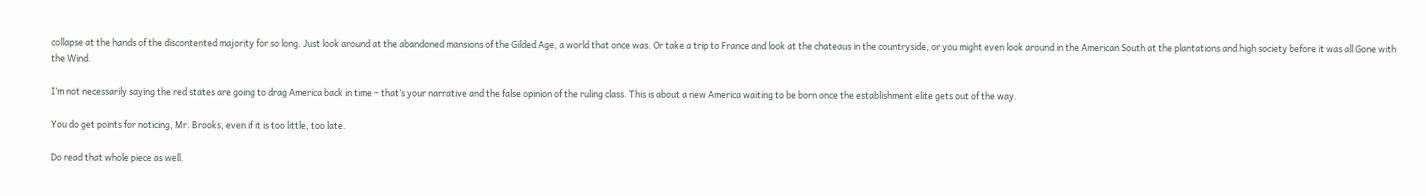collapse at the hands of the discontented majority for so long. Just look around at the abandoned mansions of the Gilded Age, a world that once was. Or take a trip to France and look at the chateaus in the countryside, or you might even look around in the American South at the plantations and high society before it was all Gone with the Wind.

I’m not necessarily saying the red states are going to drag America back in time – that’s your narrative and the false opinion of the ruling class. This is about a new America waiting to be born once the establishment elite gets out of the way.

You do get points for noticing, Mr. Brooks, even if it is too little, too late.

Do read that whole piece as well.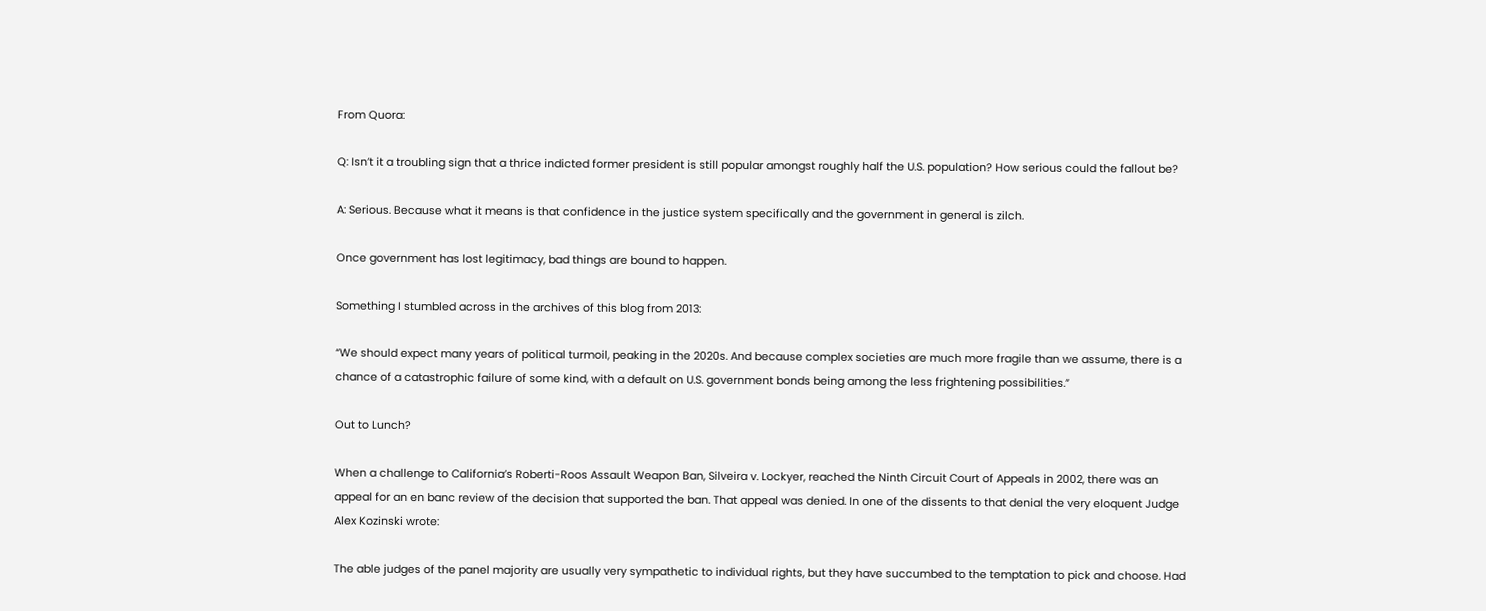From Quora:

Q: Isn’t it a troubling sign that a thrice indicted former president is still popular amongst roughly half the U.S. population? How serious could the fallout be?

A: Serious. Because what it means is that confidence in the justice system specifically and the government in general is zilch.

Once government has lost legitimacy, bad things are bound to happen.

Something I stumbled across in the archives of this blog from 2013:

“We should expect many years of political turmoil, peaking in the 2020s. And because complex societies are much more fragile than we assume, there is a chance of a catastrophic failure of some kind, with a default on U.S. government bonds being among the less frightening possibilities.”

Out to Lunch?

When a challenge to California’s Roberti-Roos Assault Weapon Ban, Silveira v. Lockyer, reached the Ninth Circuit Court of Appeals in 2002, there was an appeal for an en banc review of the decision that supported the ban. That appeal was denied. In one of the dissents to that denial the very eloquent Judge Alex Kozinski wrote:

The able judges of the panel majority are usually very sympathetic to individual rights, but they have succumbed to the temptation to pick and choose. Had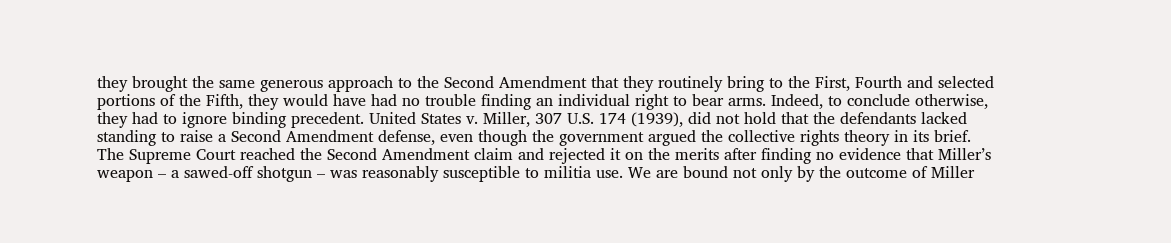they brought the same generous approach to the Second Amendment that they routinely bring to the First, Fourth and selected portions of the Fifth, they would have had no trouble finding an individual right to bear arms. Indeed, to conclude otherwise, they had to ignore binding precedent. United States v. Miller, 307 U.S. 174 (1939), did not hold that the defendants lacked standing to raise a Second Amendment defense, even though the government argued the collective rights theory in its brief. The Supreme Court reached the Second Amendment claim and rejected it on the merits after finding no evidence that Miller’s weapon – a sawed-off shotgun – was reasonably susceptible to militia use. We are bound not only by the outcome of Miller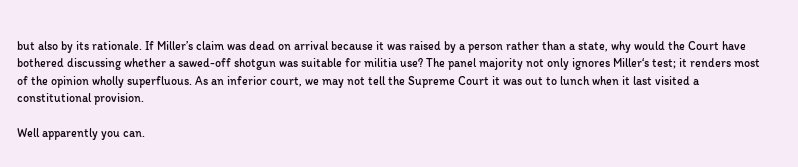but also by its rationale. If Miller’s claim was dead on arrival because it was raised by a person rather than a state, why would the Court have bothered discussing whether a sawed-off shotgun was suitable for militia use? The panel majority not only ignores Miller‘s test; it renders most of the opinion wholly superfluous. As an inferior court, we may not tell the Supreme Court it was out to lunch when it last visited a constitutional provision.

Well apparently you can.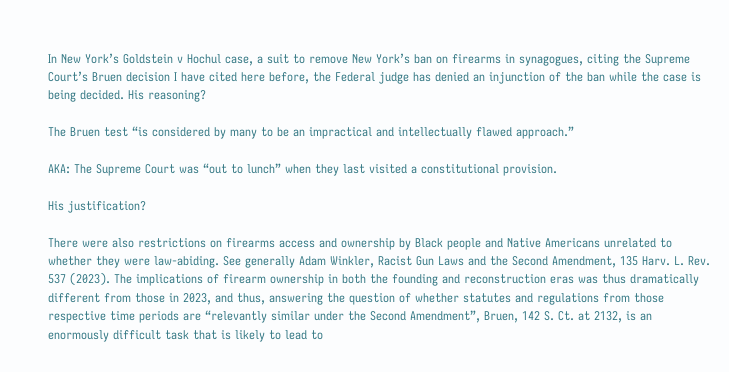In New York’s Goldstein v Hochul case, a suit to remove New York’s ban on firearms in synagogues, citing the Supreme Court’s Bruen decision I have cited here before, the Federal judge has denied an injunction of the ban while the case is being decided. His reasoning?

The Bruen test “is considered by many to be an impractical and intellectually flawed approach.”

AKA: The Supreme Court was “out to lunch” when they last visited a constitutional provision.

His justification?

There were also restrictions on firearms access and ownership by Black people and Native Americans unrelated to whether they were law-abiding. See generally Adam Winkler, Racist Gun Laws and the Second Amendment, 135 Harv. L. Rev. 537 (2023). The implications of firearm ownership in both the founding and reconstruction eras was thus dramatically different from those in 2023, and thus, answering the question of whether statutes and regulations from those respective time periods are “relevantly similar under the Second Amendment”, Bruen, 142 S. Ct. at 2132, is an enormously difficult task that is likely to lead to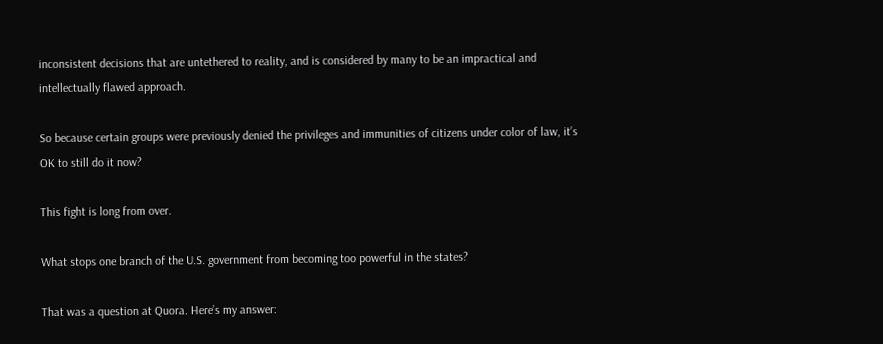inconsistent decisions that are untethered to reality, and is considered by many to be an impractical and intellectually flawed approach.

So because certain groups were previously denied the privileges and immunities of citizens under color of law, it’s OK to still do it now?

This fight is long from over.

What stops one branch of the U.S. government from becoming too powerful in the states?

That was a question at Quora. Here’s my answer: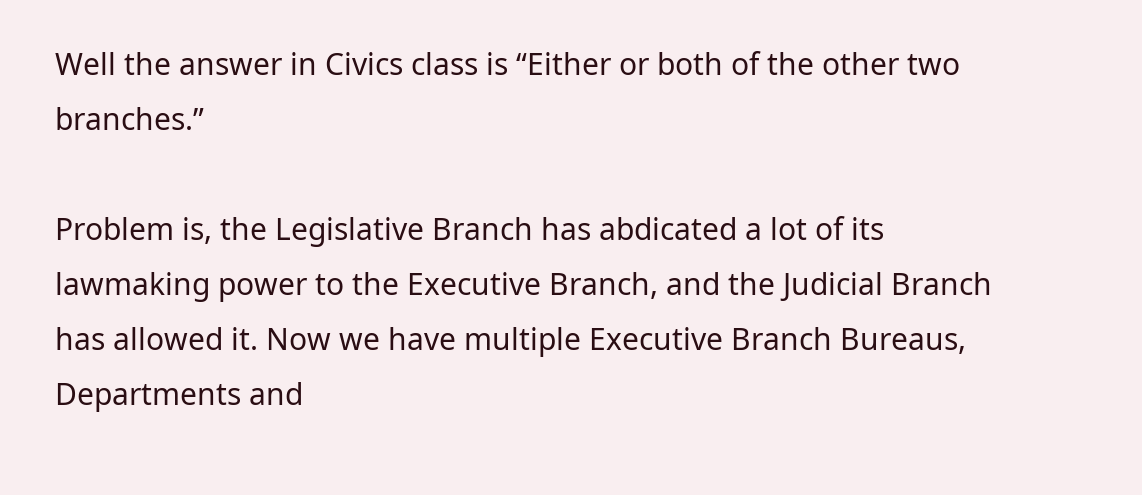Well the answer in Civics class is “Either or both of the other two branches.”

Problem is, the Legislative Branch has abdicated a lot of its lawmaking power to the Executive Branch, and the Judicial Branch has allowed it. Now we have multiple Executive Branch Bureaus, Departments and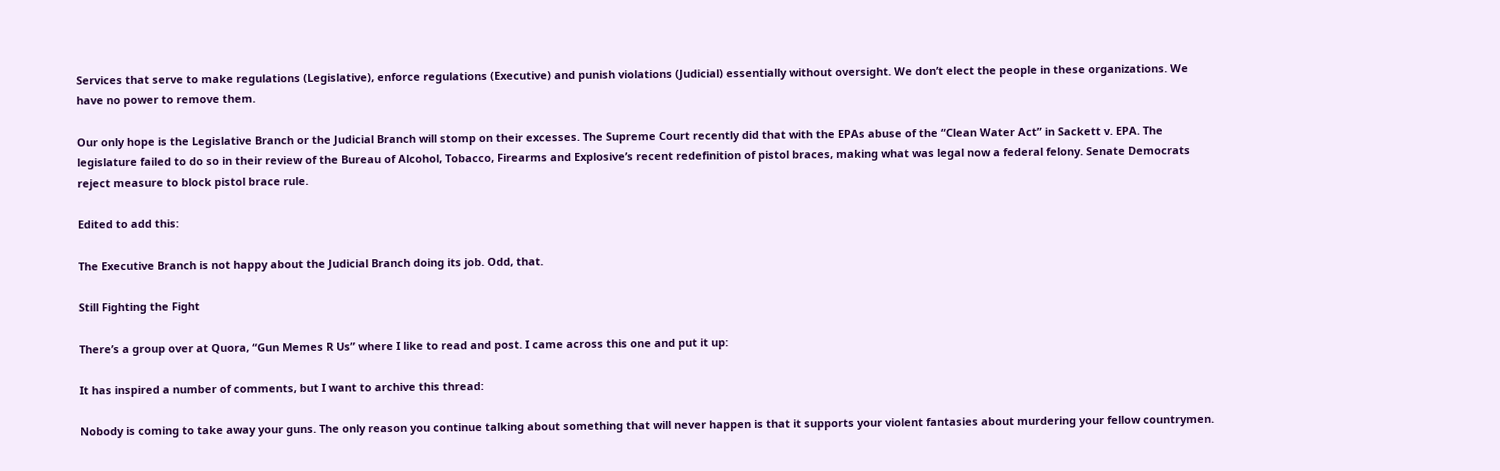Services that serve to make regulations (Legislative), enforce regulations (Executive) and punish violations (Judicial) essentially without oversight. We don’t elect the people in these organizations. We have no power to remove them.

Our only hope is the Legislative Branch or the Judicial Branch will stomp on their excesses. The Supreme Court recently did that with the EPAs abuse of the “Clean Water Act” in Sackett v. EPA. The legislature failed to do so in their review of the Bureau of Alcohol, Tobacco, Firearms and Explosive’s recent redefinition of pistol braces, making what was legal now a federal felony. Senate Democrats reject measure to block pistol brace rule.

Edited to add this:

The Executive Branch is not happy about the Judicial Branch doing its job. Odd, that.

Still Fighting the Fight

There’s a group over at Quora, “Gun Memes R Us” where I like to read and post. I came across this one and put it up:

It has inspired a number of comments, but I want to archive this thread:

Nobody is coming to take away your guns. The only reason you continue talking about something that will never happen is that it supports your violent fantasies about murdering your fellow countrymen.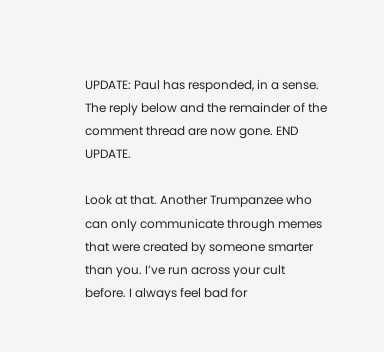UPDATE: Paul has responded, in a sense. The reply below and the remainder of the comment thread are now gone. END UPDATE.

Look at that. Another Trumpanzee who can only communicate through memes that were created by someone smarter than you. I’ve run across your cult before. I always feel bad for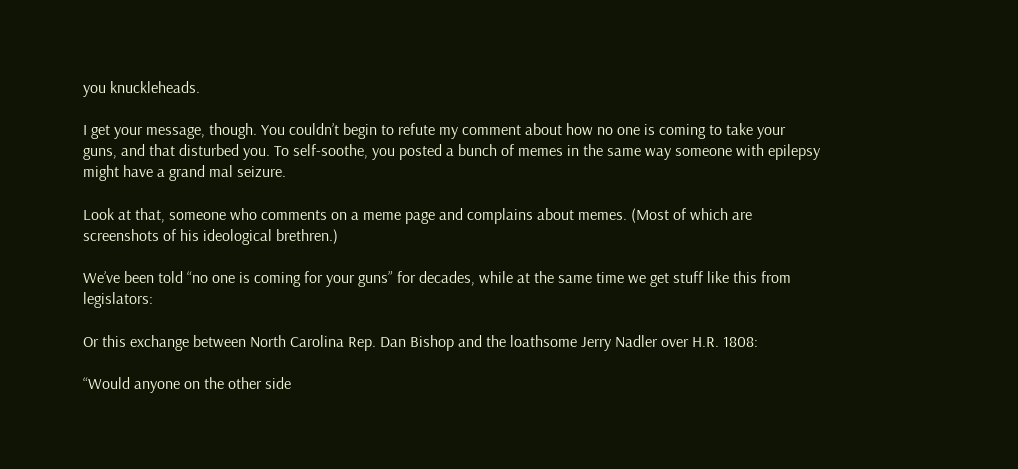you knuckleheads.

I get your message, though. You couldn’t begin to refute my comment about how no one is coming to take your guns, and that disturbed you. To self-soothe, you posted a bunch of memes in the same way someone with epilepsy might have a grand mal seizure.

Look at that, someone who comments on a meme page and complains about memes. (Most of which are screenshots of his ideological brethren.)

We’ve been told “no one is coming for your guns” for decades, while at the same time we get stuff like this from legislators:

Or this exchange between North Carolina Rep. Dan Bishop and the loathsome Jerry Nadler over H.R. 1808:

“Would anyone on the other side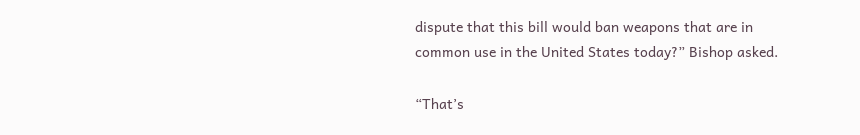dispute that this bill would ban weapons that are in common use in the United States today?” Bishop asked.

“That’s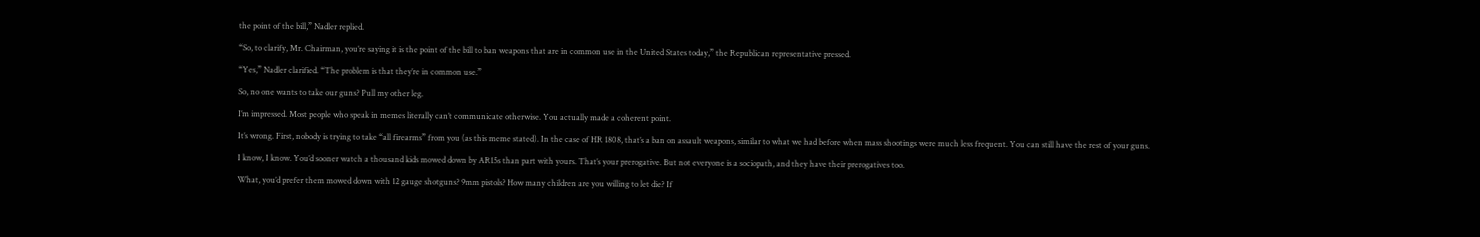the point of the bill,” Nadler replied.

“So, to clarify, Mr. Chairman, you’re saying it is the point of the bill to ban weapons that are in common use in the United States today,” the Republican representative pressed.

“Yes,” Nadler clarified. “The problem is that they’re in common use.”

So, no one wants to take our guns? Pull my other leg.

I’m impressed. Most people who speak in memes literally can’t communicate otherwise. You actually made a coherent point.

It’s wrong. First, nobody is trying to take “all firearms” from you (as this meme stated). In the case of HR 1808, that’s a ban on assault weapons, similar to what we had before when mass shootings were much less frequent. You can still have the rest of your guns.

I know, I know. You’d sooner watch a thousand kids mowed down by AR15s than part with yours. That’s your prerogative. But not everyone is a sociopath, and they have their prerogatives too.

What, you’d prefer them mowed down with 12 gauge shotguns? 9mm pistols? How many children are you willing to let die? If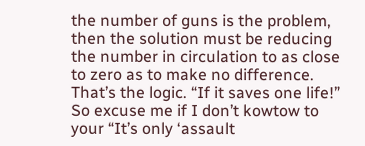the number of guns is the problem, then the solution must be reducing the number in circulation to as close to zero as to make no difference. That’s the logic. “If it saves one life!” So excuse me if I don’t kowtow to your “It’s only ‘assault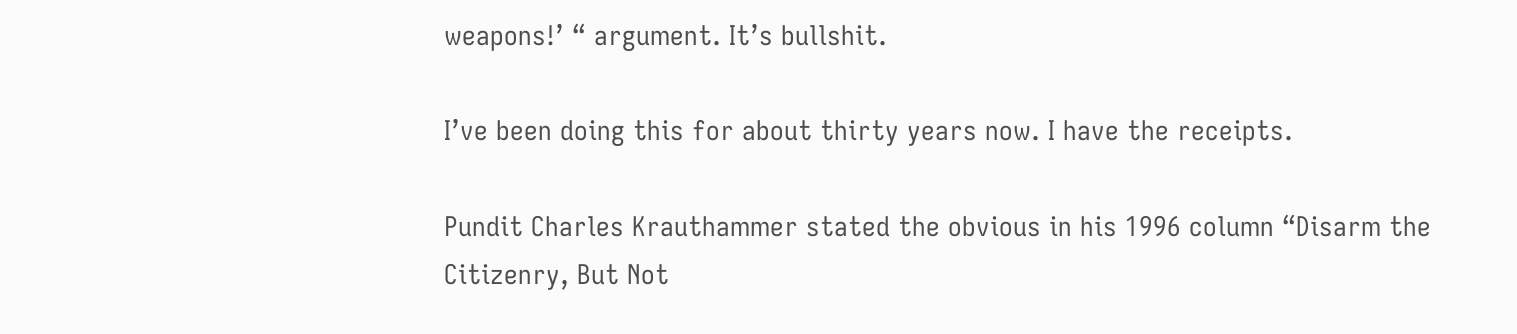weapons!’ “ argument. It’s bullshit.

I’ve been doing this for about thirty years now. I have the receipts.

Pundit Charles Krauthammer stated the obvious in his 1996 column “Disarm the Citizenry, But Not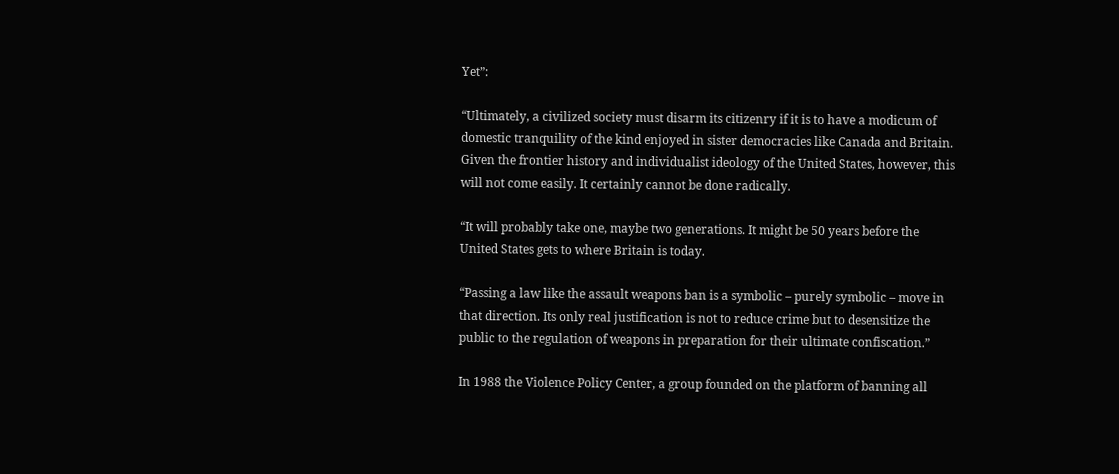Yet”:

“Ultimately, a civilized society must disarm its citizenry if it is to have a modicum of domestic tranquility of the kind enjoyed in sister democracies like Canada and Britain. Given the frontier history and individualist ideology of the United States, however, this will not come easily. It certainly cannot be done radically.

“It will probably take one, maybe two generations. It might be 50 years before the United States gets to where Britain is today.

“Passing a law like the assault weapons ban is a symbolic – purely symbolic – move in that direction. Its only real justification is not to reduce crime but to desensitize the public to the regulation of weapons in preparation for their ultimate confiscation.”

In 1988 the Violence Policy Center, a group founded on the platform of banning all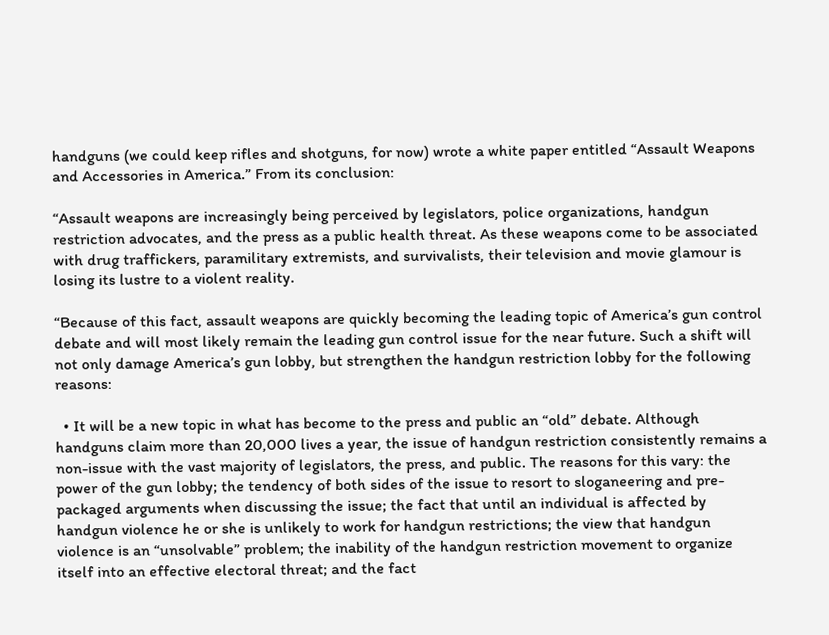handguns (we could keep rifles and shotguns, for now) wrote a white paper entitled “Assault Weapons and Accessories in America.” From its conclusion:

“Assault weapons are increasingly being perceived by legislators, police organizations, handgun restriction advocates, and the press as a public health threat. As these weapons come to be associated with drug traffickers, paramilitary extremists, and survivalists, their television and movie glamour is losing its lustre to a violent reality.

“Because of this fact, assault weapons are quickly becoming the leading topic of America’s gun control debate and will most likely remain the leading gun control issue for the near future. Such a shift will not only damage America’s gun lobby, but strengthen the handgun restriction lobby for the following reasons:

  • It will be a new topic in what has become to the press and public an “old” debate. Although handguns claim more than 20,000 lives a year, the issue of handgun restriction consistently remains a non-issue with the vast majority of legislators, the press, and public. The reasons for this vary: the power of the gun lobby; the tendency of both sides of the issue to resort to sloganeering and pre-packaged arguments when discussing the issue; the fact that until an individual is affected by handgun violence he or she is unlikely to work for handgun restrictions; the view that handgun violence is an “unsolvable” problem; the inability of the handgun restriction movement to organize itself into an effective electoral threat; and the fact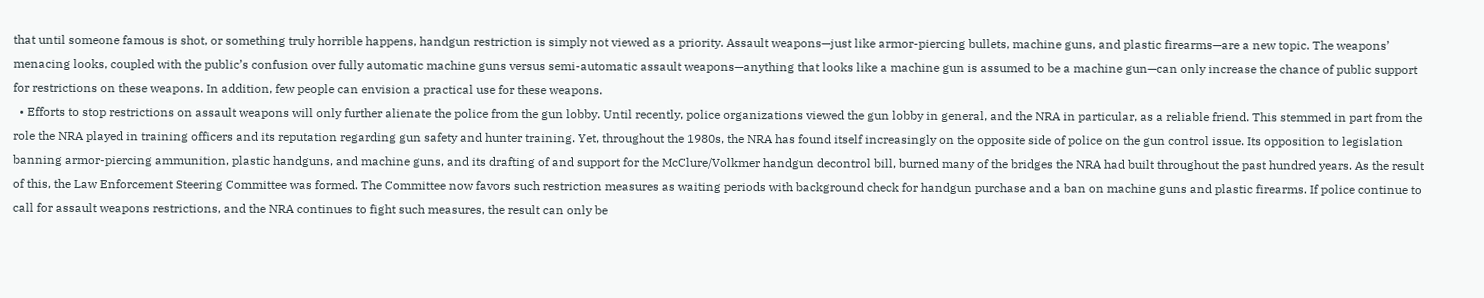that until someone famous is shot, or something truly horrible happens, handgun restriction is simply not viewed as a priority. Assault weapons—just like armor-piercing bullets, machine guns, and plastic firearms—are a new topic. The weapons’ menacing looks, coupled with the public’s confusion over fully automatic machine guns versus semi-automatic assault weapons—anything that looks like a machine gun is assumed to be a machine gun—can only increase the chance of public support for restrictions on these weapons. In addition, few people can envision a practical use for these weapons.
  • Efforts to stop restrictions on assault weapons will only further alienate the police from the gun lobby. Until recently, police organizations viewed the gun lobby in general, and the NRA in particular, as a reliable friend. This stemmed in part from the role the NRA played in training officers and its reputation regarding gun safety and hunter training. Yet, throughout the 1980s, the NRA has found itself increasingly on the opposite side of police on the gun control issue. Its opposition to legislation banning armor-piercing ammunition, plastic handguns, and machine guns, and its drafting of and support for the McClure/Volkmer handgun decontrol bill, burned many of the bridges the NRA had built throughout the past hundred years. As the result of this, the Law Enforcement Steering Committee was formed. The Committee now favors such restriction measures as waiting periods with background check for handgun purchase and a ban on machine guns and plastic firearms. If police continue to call for assault weapons restrictions, and the NRA continues to fight such measures, the result can only be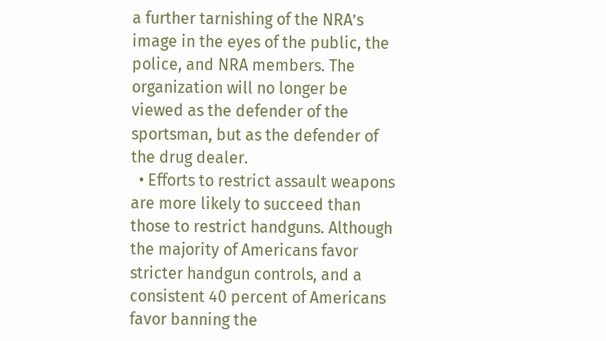a further tarnishing of the NRA’s image in the eyes of the public, the police, and NRA members. The organization will no longer be viewed as the defender of the sportsman, but as the defender of the drug dealer.
  • Efforts to restrict assault weapons are more likely to succeed than those to restrict handguns. Although the majority of Americans favor stricter handgun controls, and a consistent 40 percent of Americans favor banning the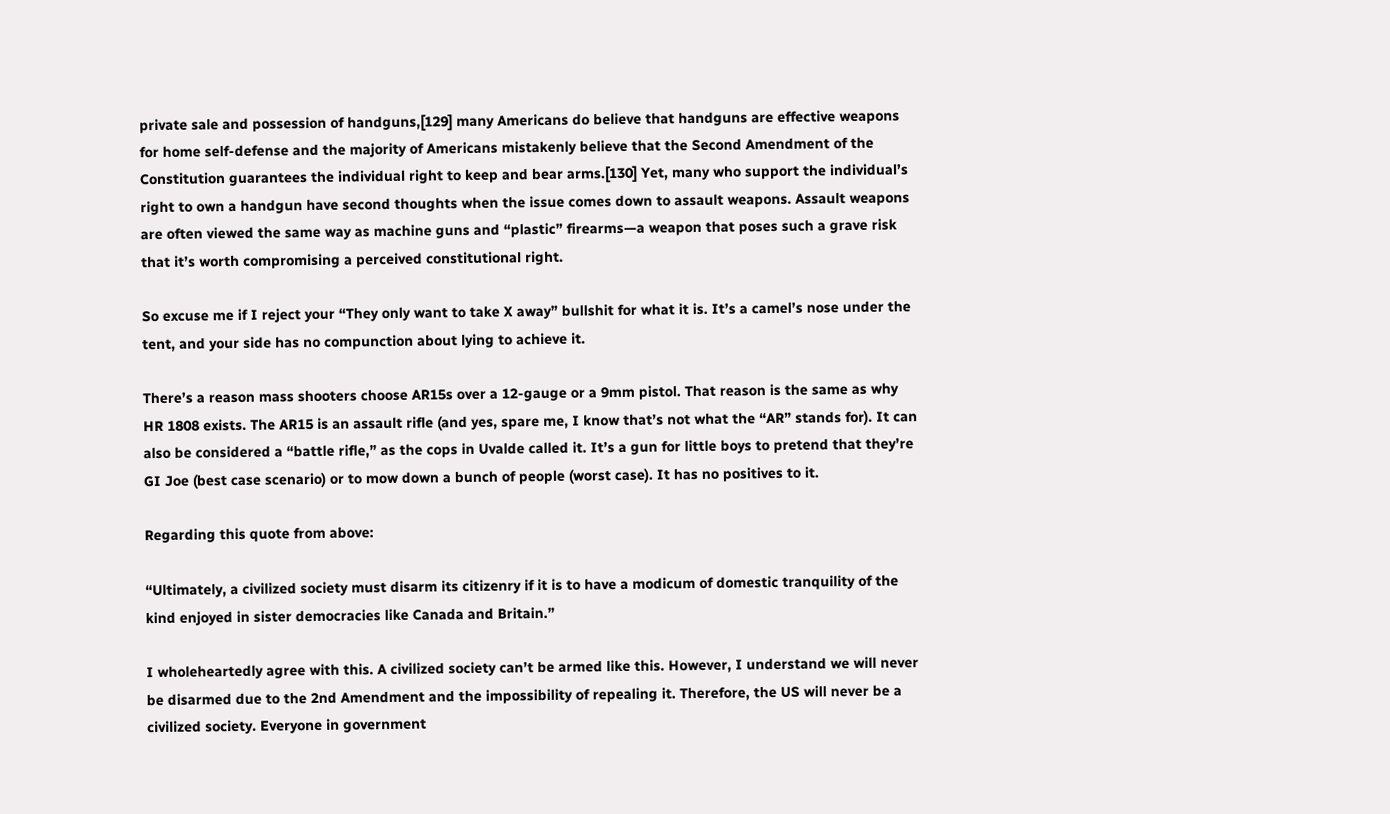private sale and possession of handguns,[129] many Americans do believe that handguns are effective weapons for home self-defense and the majority of Americans mistakenly believe that the Second Amendment of the Constitution guarantees the individual right to keep and bear arms.[130] Yet, many who support the individual’s right to own a handgun have second thoughts when the issue comes down to assault weapons. Assault weapons are often viewed the same way as machine guns and “plastic” firearms—a weapon that poses such a grave risk that it’s worth compromising a perceived constitutional right.

So excuse me if I reject your “They only want to take X away” bullshit for what it is. It’s a camel’s nose under the tent, and your side has no compunction about lying to achieve it.

There’s a reason mass shooters choose AR15s over a 12-gauge or a 9mm pistol. That reason is the same as why HR 1808 exists. The AR15 is an assault rifle (and yes, spare me, I know that’s not what the “AR” stands for). It can also be considered a “battle rifle,” as the cops in Uvalde called it. It’s a gun for little boys to pretend that they’re GI Joe (best case scenario) or to mow down a bunch of people (worst case). It has no positives to it.

Regarding this quote from above:

“Ultimately, a civilized society must disarm its citizenry if it is to have a modicum of domestic tranquility of the kind enjoyed in sister democracies like Canada and Britain.”

I wholeheartedly agree with this. A civilized society can’t be armed like this. However, I understand we will never be disarmed due to the 2nd Amendment and the impossibility of repealing it. Therefore, the US will never be a civilized society. Everyone in government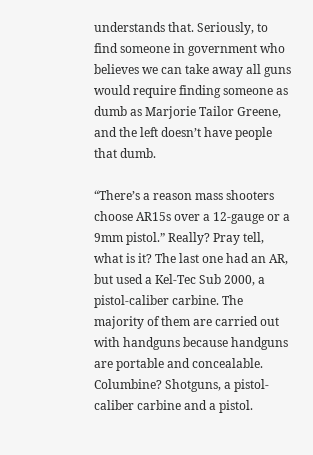understands that. Seriously, to find someone in government who believes we can take away all guns would require finding someone as dumb as Marjorie Tailor Greene, and the left doesn’t have people that dumb.

“There’s a reason mass shooters choose AR15s over a 12-gauge or a 9mm pistol.” Really? Pray tell, what is it? The last one had an AR, but used a Kel-Tec Sub 2000, a pistol-caliber carbine. The majority of them are carried out with handguns because handguns are portable and concealable. Columbine? Shotguns, a pistol-caliber carbine and a pistol.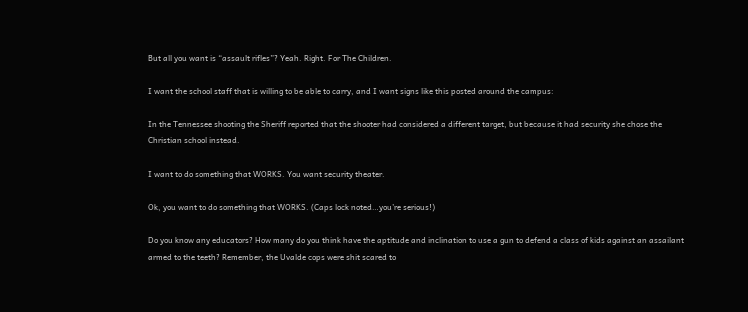But all you want is “assault rifles”? Yeah. Right. For The Children.

I want the school staff that is willing to be able to carry, and I want signs like this posted around the campus:

In the Tennessee shooting the Sheriff reported that the shooter had considered a different target, but because it had security she chose the Christian school instead.

I want to do something that WORKS. You want security theater.

Ok, you want to do something that WORKS. (Caps lock noted…you’re serious!)

Do you know any educators? How many do you think have the aptitude and inclination to use a gun to defend a class of kids against an assailant armed to the teeth? Remember, the Uvalde cops were shit scared to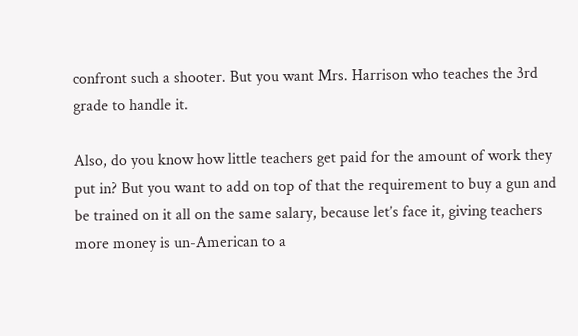confront such a shooter. But you want Mrs. Harrison who teaches the 3rd grade to handle it.

Also, do you know how little teachers get paid for the amount of work they put in? But you want to add on top of that the requirement to buy a gun and be trained on it all on the same salary, because let’s face it, giving teachers more money is un-American to a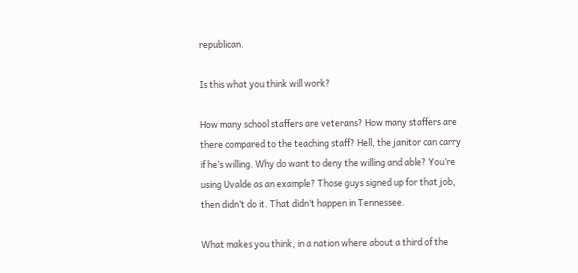republican.

Is this what you think will work?

How many school staffers are veterans? How many staffers are there compared to the teaching staff? Hell, the janitor can carry if he’s willing. Why do want to deny the willing and able? You’re using Uvalde as an example? Those guys signed up for that job, then didn’t do it. That didn’t happen in Tennessee.

What makes you think, in a nation where about a third of the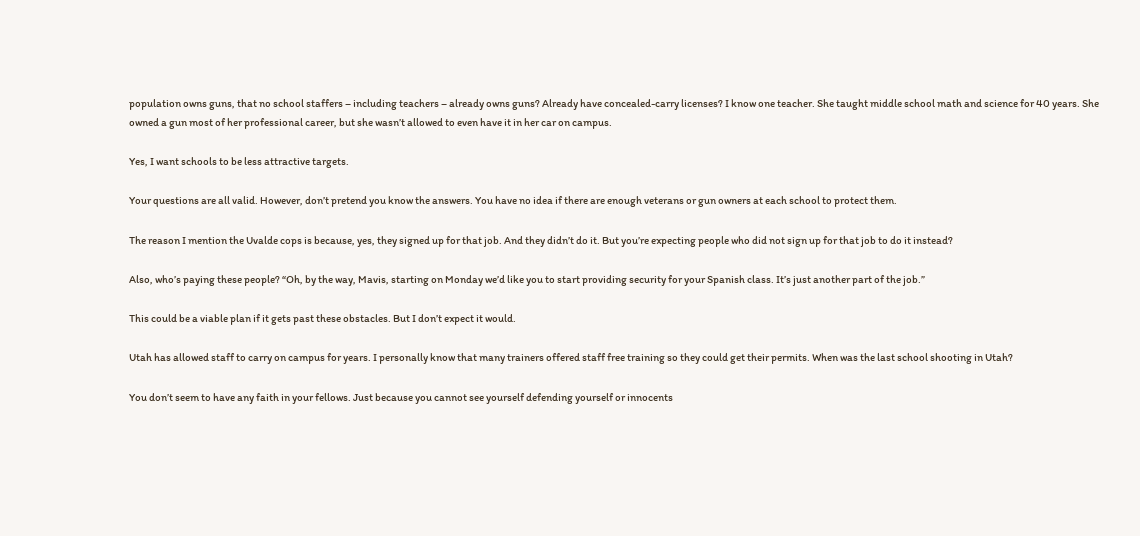population owns guns, that no school staffers – including teachers – already owns guns? Already have concealed-carry licenses? I know one teacher. She taught middle school math and science for 40 years. She owned a gun most of her professional career, but she wasn’t allowed to even have it in her car on campus.

Yes, I want schools to be less attractive targets.

Your questions are all valid. However, don’t pretend you know the answers. You have no idea if there are enough veterans or gun owners at each school to protect them.

The reason I mention the Uvalde cops is because, yes, they signed up for that job. And they didn’t do it. But you’re expecting people who did not sign up for that job to do it instead?

Also, who’s paying these people? “Oh, by the way, Mavis, starting on Monday we’d like you to start providing security for your Spanish class. It’s just another part of the job.”

This could be a viable plan if it gets past these obstacles. But I don’t expect it would.

Utah has allowed staff to carry on campus for years. I personally know that many trainers offered staff free training so they could get their permits. When was the last school shooting in Utah?

You don’t seem to have any faith in your fellows. Just because you cannot see yourself defending yourself or innocents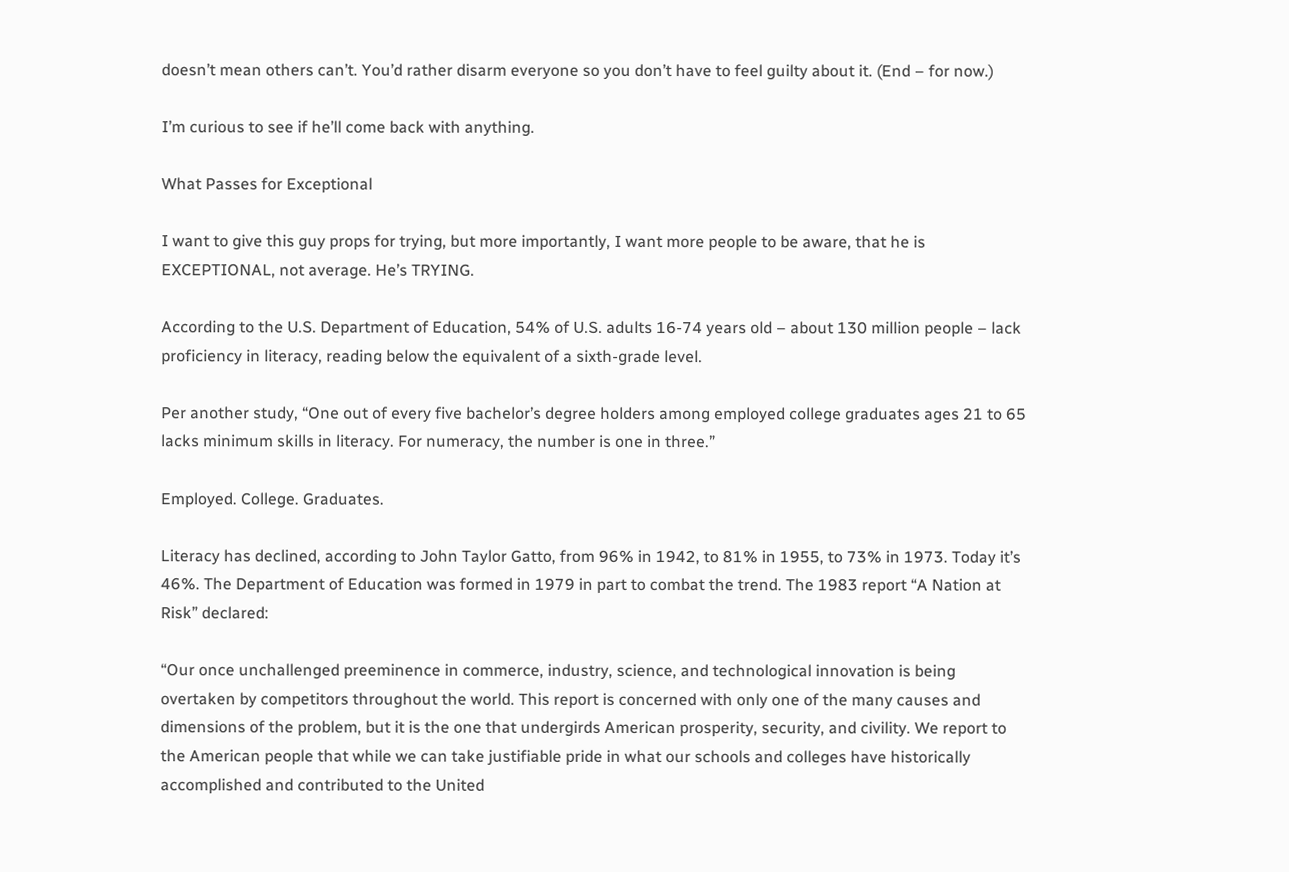doesn’t mean others can’t. You’d rather disarm everyone so you don’t have to feel guilty about it. (End – for now.)

I’m curious to see if he’ll come back with anything.

What Passes for Exceptional

I want to give this guy props for trying, but more importantly, I want more people to be aware, that he is EXCEPTIONAL, not average. He’s TRYING.

According to the U.S. Department of Education, 54% of U.S. adults 16-74 years old – about 130 million people – lack proficiency in literacy, reading below the equivalent of a sixth-grade level.

Per another study, “One out of every five bachelor’s degree holders among employed college graduates ages 21 to 65 lacks minimum skills in literacy. For numeracy, the number is one in three.”

Employed. College. Graduates.

Literacy has declined, according to John Taylor Gatto, from 96% in 1942, to 81% in 1955, to 73% in 1973. Today it’s 46%. The Department of Education was formed in 1979 in part to combat the trend. The 1983 report “A Nation at Risk” declared:

“Our once unchallenged preeminence in commerce, industry, science, and technological innovation is being overtaken by competitors throughout the world. This report is concerned with only one of the many causes and dimensions of the problem, but it is the one that undergirds American prosperity, security, and civility. We report to the American people that while we can take justifiable pride in what our schools and colleges have historically accomplished and contributed to the United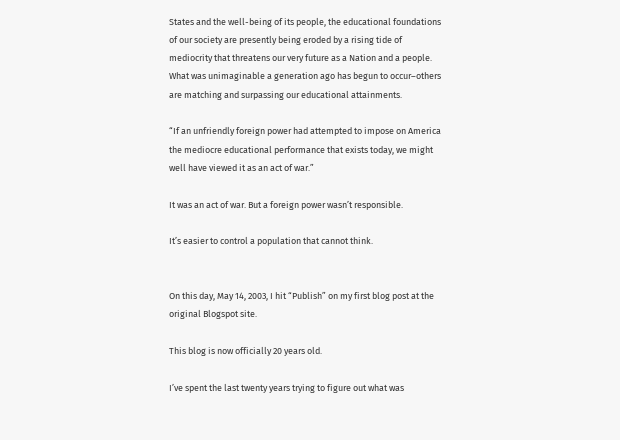States and the well-being of its people, the educational foundations of our society are presently being eroded by a rising tide of mediocrity that threatens our very future as a Nation and a people. What was unimaginable a generation ago has begun to occur–others are matching and surpassing our educational attainments.

“If an unfriendly foreign power had attempted to impose on America the mediocre educational performance that exists today, we might well have viewed it as an act of war.”

It was an act of war. But a foreign power wasn’t responsible.

It’s easier to control a population that cannot think.


On this day, May 14, 2003, I hit “Publish” on my first blog post at the original Blogspot site.

This blog is now officially 20 years old.

I’ve spent the last twenty years trying to figure out what was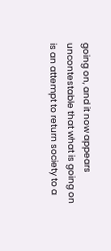going on, and it now appears uncontestable that what is going on is an attempt to return society to a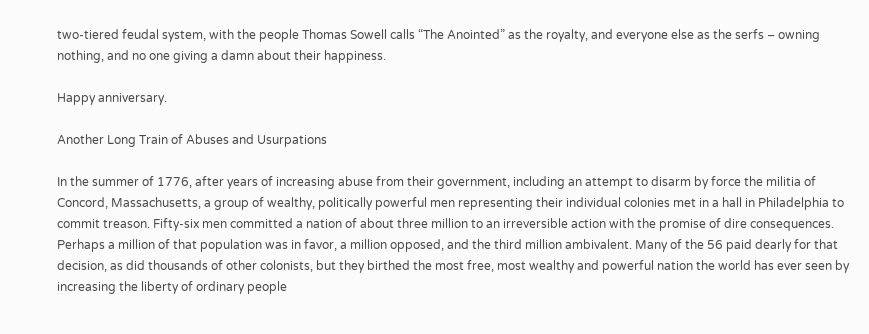two-tiered feudal system, with the people Thomas Sowell calls “The Anointed” as the royalty, and everyone else as the serfs – owning nothing, and no one giving a damn about their happiness.

Happy anniversary.

Another Long Train of Abuses and Usurpations

In the summer of 1776, after years of increasing abuse from their government, including an attempt to disarm by force the militia of Concord, Massachusetts, a group of wealthy, politically powerful men representing their individual colonies met in a hall in Philadelphia to commit treason. Fifty-six men committed a nation of about three million to an irreversible action with the promise of dire consequences. Perhaps a million of that population was in favor, a million opposed, and the third million ambivalent. Many of the 56 paid dearly for that decision, as did thousands of other colonists, but they birthed the most free, most wealthy and powerful nation the world has ever seen by increasing the liberty of ordinary people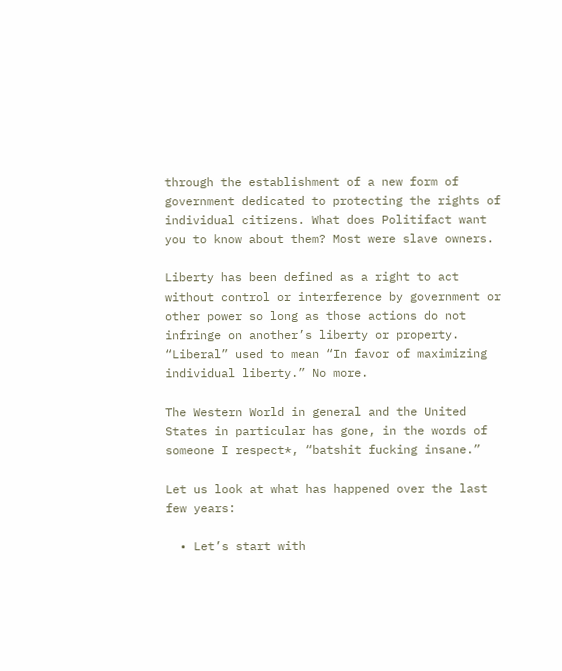through the establishment of a new form of government dedicated to protecting the rights of individual citizens. What does Politifact want you to know about them? Most were slave owners.

Liberty has been defined as a right to act without control or interference by government or other power so long as those actions do not infringe on another’s liberty or property. “Liberal” used to mean “In favor of maximizing individual liberty.” No more.

The Western World in general and the United States in particular has gone, in the words of someone I respect*, “batshit fucking insane.”

Let us look at what has happened over the last few years:

  • Let’s start with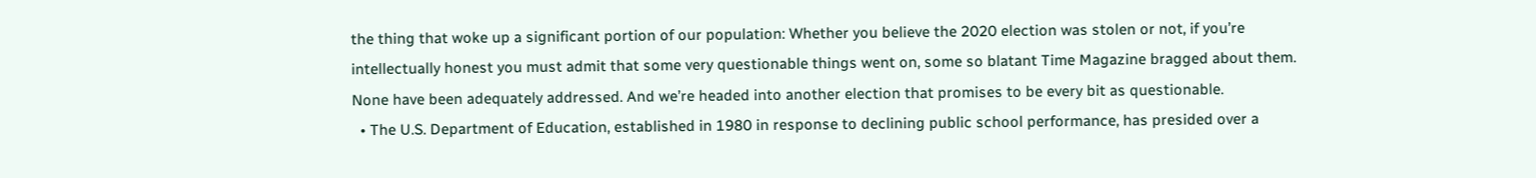the thing that woke up a significant portion of our population: Whether you believe the 2020 election was stolen or not, if you’re intellectually honest you must admit that some very questionable things went on, some so blatant Time Magazine bragged about them. None have been adequately addressed. And we’re headed into another election that promises to be every bit as questionable.
  • The U.S. Department of Education, established in 1980 in response to declining public school performance, has presided over a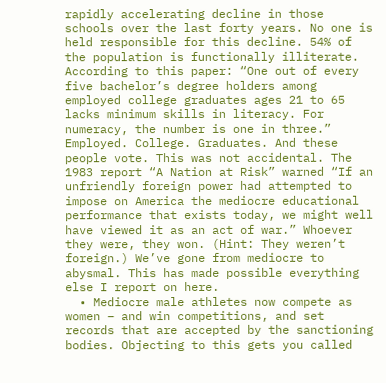rapidly accelerating decline in those schools over the last forty years. No one is held responsible for this decline. 54% of the population is functionally illiterate. According to this paper: “One out of every five bachelor’s degree holders among employed college graduates ages 21 to 65 lacks minimum skills in literacy. For numeracy, the number is one in three.” Employed. College. Graduates. And these people vote. This was not accidental. The 1983 report “A Nation at Risk” warned “If an unfriendly foreign power had attempted to impose on America the mediocre educational performance that exists today, we might well have viewed it as an act of war.” Whoever they were, they won. (Hint: They weren’t foreign.) We’ve gone from mediocre to abysmal. This has made possible everything else I report on here.
  • Mediocre male athletes now compete as women – and win competitions, and set records that are accepted by the sanctioning bodies. Objecting to this gets you called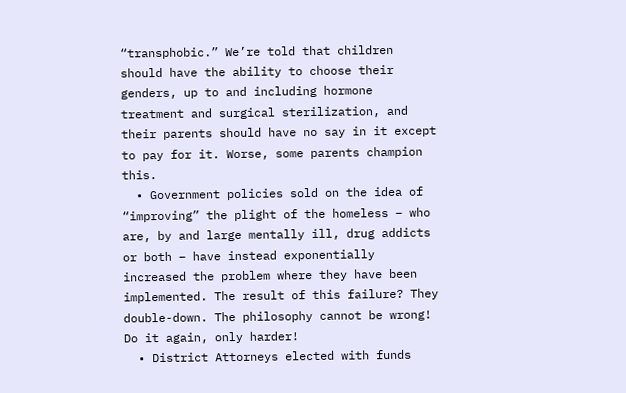“transphobic.” We’re told that children should have the ability to choose their genders, up to and including hormone treatment and surgical sterilization, and their parents should have no say in it except to pay for it. Worse, some parents champion this.
  • Government policies sold on the idea of “improving” the plight of the homeless – who are, by and large mentally ill, drug addicts or both – have instead exponentially increased the problem where they have been implemented. The result of this failure? They double-down. The philosophy cannot be wrong! Do it again, only harder!
  • District Attorneys elected with funds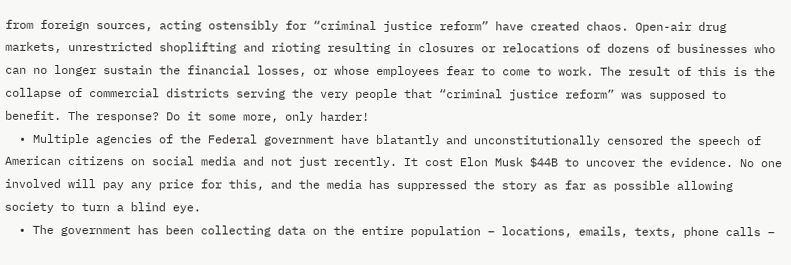from foreign sources, acting ostensibly for “criminal justice reform” have created chaos. Open-air drug markets, unrestricted shoplifting and rioting resulting in closures or relocations of dozens of businesses who can no longer sustain the financial losses, or whose employees fear to come to work. The result of this is the collapse of commercial districts serving the very people that “criminal justice reform” was supposed to benefit. The response? Do it some more, only harder!
  • Multiple agencies of the Federal government have blatantly and unconstitutionally censored the speech of American citizens on social media and not just recently. It cost Elon Musk $44B to uncover the evidence. No one involved will pay any price for this, and the media has suppressed the story as far as possible allowing society to turn a blind eye.
  • The government has been collecting data on the entire population – locations, emails, texts, phone calls –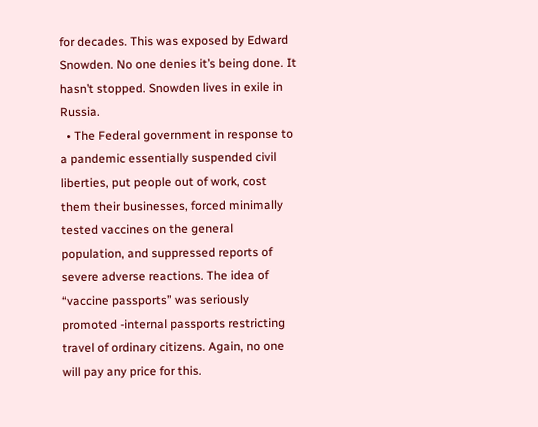for decades. This was exposed by Edward Snowden. No one denies it’s being done. It hasn’t stopped. Snowden lives in exile in Russia.
  • The Federal government in response to a pandemic essentially suspended civil liberties, put people out of work, cost them their businesses, forced minimally tested vaccines on the general population, and suppressed reports of severe adverse reactions. The idea of “vaccine passports” was seriously promoted -internal passports restricting travel of ordinary citizens. Again, no one will pay any price for this.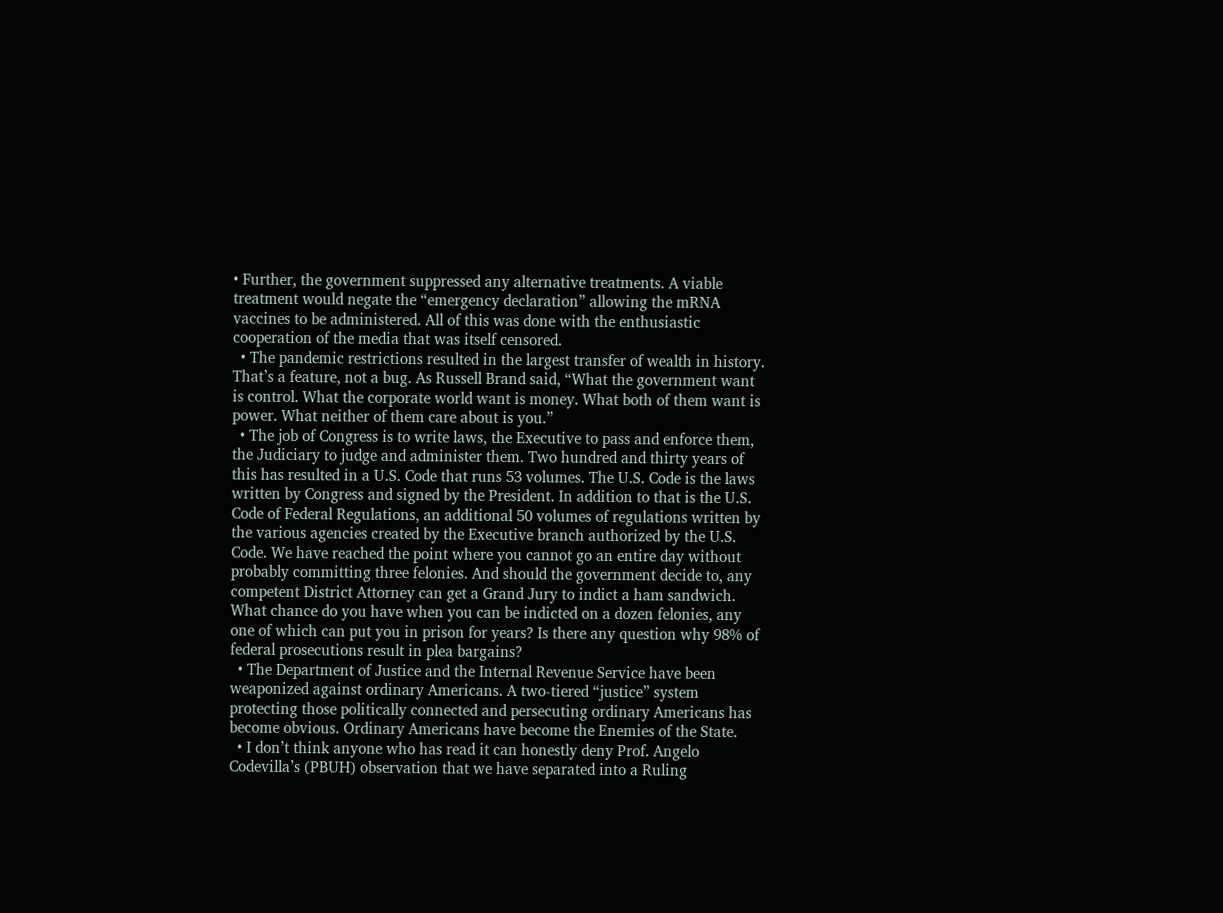• Further, the government suppressed any alternative treatments. A viable treatment would negate the “emergency declaration” allowing the mRNA vaccines to be administered. All of this was done with the enthusiastic cooperation of the media that was itself censored.
  • The pandemic restrictions resulted in the largest transfer of wealth in history. That’s a feature, not a bug. As Russell Brand said, “What the government want is control. What the corporate world want is money. What both of them want is power. What neither of them care about is you.”
  • The job of Congress is to write laws, the Executive to pass and enforce them, the Judiciary to judge and administer them. Two hundred and thirty years of this has resulted in a U.S. Code that runs 53 volumes. The U.S. Code is the laws written by Congress and signed by the President. In addition to that is the U.S. Code of Federal Regulations, an additional 50 volumes of regulations written by the various agencies created by the Executive branch authorized by the U.S. Code. We have reached the point where you cannot go an entire day without probably committing three felonies. And should the government decide to, any competent District Attorney can get a Grand Jury to indict a ham sandwich. What chance do you have when you can be indicted on a dozen felonies, any one of which can put you in prison for years? Is there any question why 98% of federal prosecutions result in plea bargains?
  • The Department of Justice and the Internal Revenue Service have been weaponized against ordinary Americans. A two-tiered “justice” system protecting those politically connected and persecuting ordinary Americans has become obvious. Ordinary Americans have become the Enemies of the State.
  • I don’t think anyone who has read it can honestly deny Prof. Angelo Codevilla’s (PBUH) observation that we have separated into a Ruling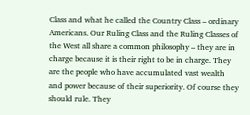Class and what he called the Country Class – ordinary Americans. Our Ruling Class and the Ruling Classes of the West all share a common philosophy – they are in charge because it is their right to be in charge. They are the people who have accumulated vast wealth and power because of their superiority. Of course they should rule. They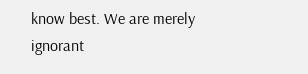know best. We are merely ignorant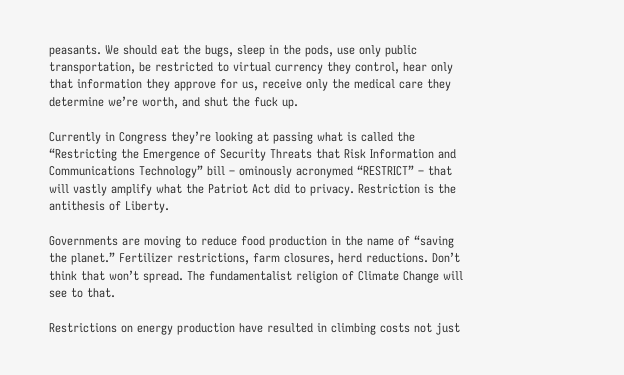peasants. We should eat the bugs, sleep in the pods, use only public transportation, be restricted to virtual currency they control, hear only that information they approve for us, receive only the medical care they determine we’re worth, and shut the fuck up.

Currently in Congress they’re looking at passing what is called the “Restricting the Emergence of Security Threats that Risk Information and Communications Technology” bill – ominously acronymed “RESTRICT” – that will vastly amplify what the Patriot Act did to privacy. Restriction is the antithesis of Liberty.

Governments are moving to reduce food production in the name of “saving the planet.” Fertilizer restrictions, farm closures, herd reductions. Don’t think that won’t spread. The fundamentalist religion of Climate Change will see to that.

Restrictions on energy production have resulted in climbing costs not just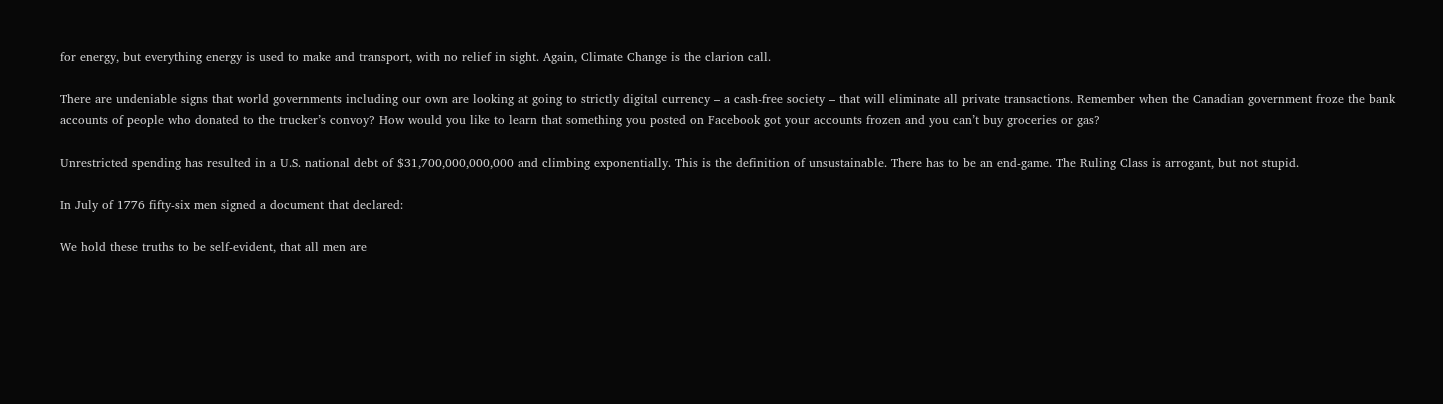for energy, but everything energy is used to make and transport, with no relief in sight. Again, Climate Change is the clarion call.

There are undeniable signs that world governments including our own are looking at going to strictly digital currency – a cash-free society – that will eliminate all private transactions. Remember when the Canadian government froze the bank accounts of people who donated to the trucker’s convoy? How would you like to learn that something you posted on Facebook got your accounts frozen and you can’t buy groceries or gas?

Unrestricted spending has resulted in a U.S. national debt of $31,700,000,000,000 and climbing exponentially. This is the definition of unsustainable. There has to be an end-game. The Ruling Class is arrogant, but not stupid.

In July of 1776 fifty-six men signed a document that declared:

We hold these truths to be self-evident, that all men are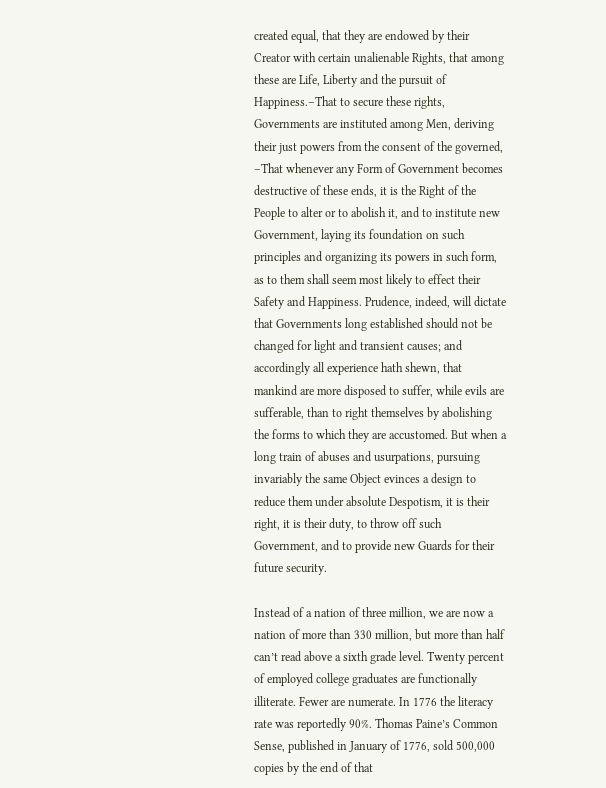created equal, that they are endowed by their Creator with certain unalienable Rights, that among these are Life, Liberty and the pursuit of Happiness.–That to secure these rights, Governments are instituted among Men, deriving their just powers from the consent of the governed, –That whenever any Form of Government becomes destructive of these ends, it is the Right of the People to alter or to abolish it, and to institute new Government, laying its foundation on such principles and organizing its powers in such form, as to them shall seem most likely to effect their Safety and Happiness. Prudence, indeed, will dictate that Governments long established should not be changed for light and transient causes; and accordingly all experience hath shewn, that mankind are more disposed to suffer, while evils are sufferable, than to right themselves by abolishing the forms to which they are accustomed. But when a long train of abuses and usurpations, pursuing invariably the same Object evinces a design to reduce them under absolute Despotism, it is their right, it is their duty, to throw off such Government, and to provide new Guards for their future security.

Instead of a nation of three million, we are now a nation of more than 330 million, but more than half can’t read above a sixth grade level. Twenty percent of employed college graduates are functionally illiterate. Fewer are numerate. In 1776 the literacy rate was reportedly 90%. Thomas Paine’s Common Sense, published in January of 1776, sold 500,000 copies by the end of that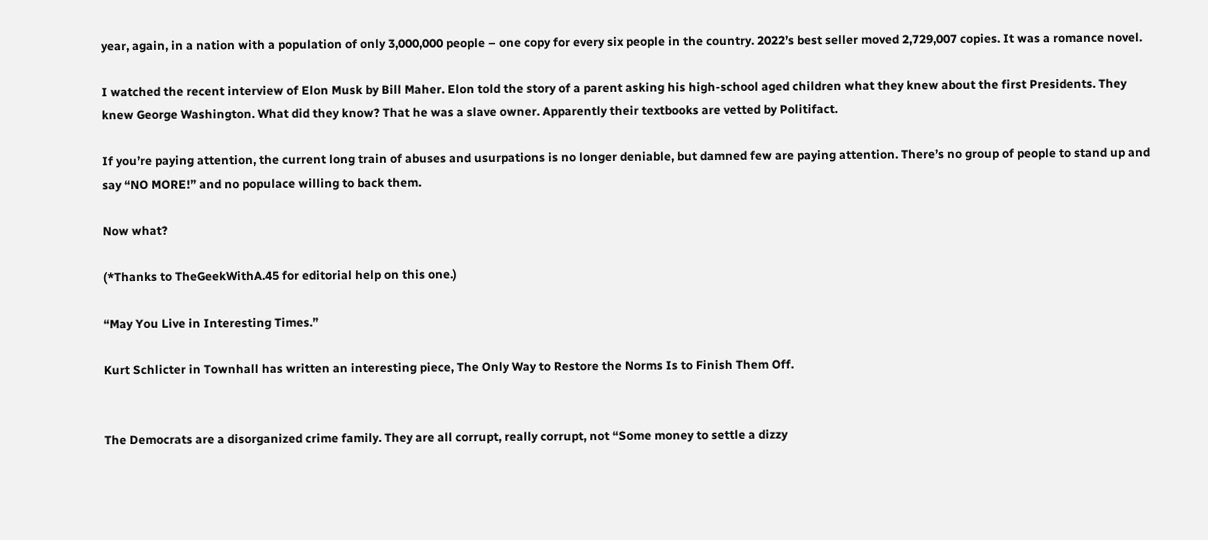year, again, in a nation with a population of only 3,000,000 people – one copy for every six people in the country. 2022’s best seller moved 2,729,007 copies. It was a romance novel.

I watched the recent interview of Elon Musk by Bill Maher. Elon told the story of a parent asking his high-school aged children what they knew about the first Presidents. They knew George Washington. What did they know? That he was a slave owner. Apparently their textbooks are vetted by Politifact.

If you’re paying attention, the current long train of abuses and usurpations is no longer deniable, but damned few are paying attention. There’s no group of people to stand up and say “NO MORE!” and no populace willing to back them.

Now what?

(*Thanks to TheGeekWithA.45 for editorial help on this one.)

“May You Live in Interesting Times.”

Kurt Schlicter in Townhall has written an interesting piece, The Only Way to Restore the Norms Is to Finish Them Off.


The Democrats are a disorganized crime family. They are all corrupt, really corrupt, not “Some money to settle a dizzy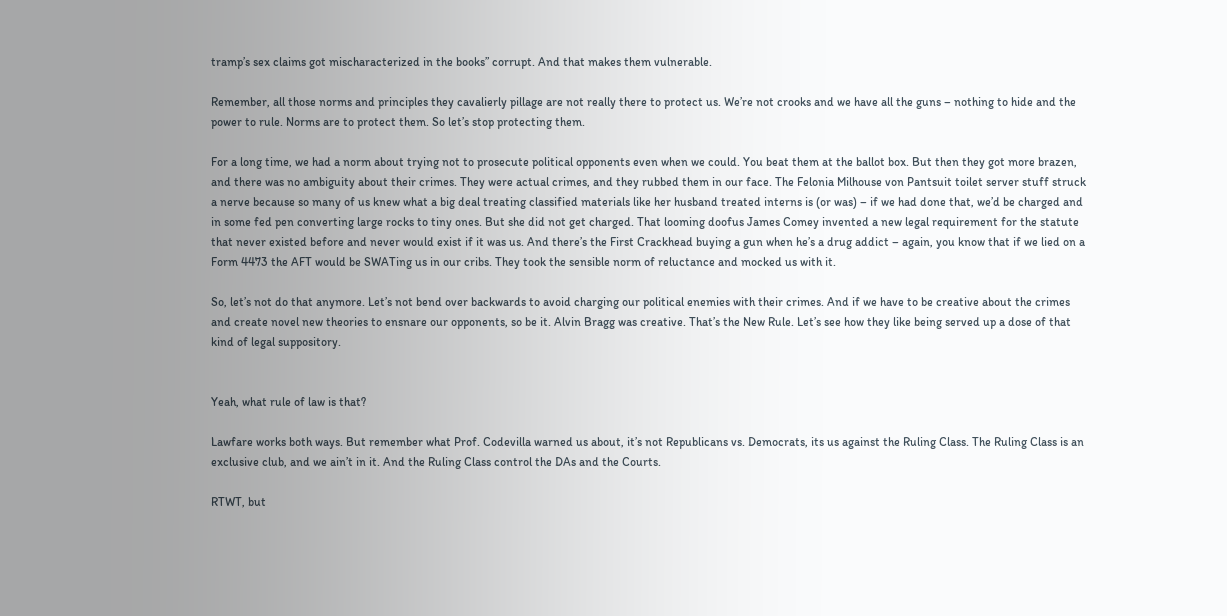tramp’s sex claims got mischaracterized in the books” corrupt. And that makes them vulnerable.

Remember, all those norms and principles they cavalierly pillage are not really there to protect us. We’re not crooks and we have all the guns – nothing to hide and the power to rule. Norms are to protect them. So let’s stop protecting them.

For a long time, we had a norm about trying not to prosecute political opponents even when we could. You beat them at the ballot box. But then they got more brazen, and there was no ambiguity about their crimes. They were actual crimes, and they rubbed them in our face. The Felonia Milhouse von Pantsuit toilet server stuff struck a nerve because so many of us knew what a big deal treating classified materials like her husband treated interns is (or was) – if we had done that, we’d be charged and in some fed pen converting large rocks to tiny ones. But she did not get charged. That looming doofus James Comey invented a new legal requirement for the statute that never existed before and never would exist if it was us. And there’s the First Crackhead buying a gun when he’s a drug addict – again, you know that if we lied on a Form 4473 the AFT would be SWATing us in our cribs. They took the sensible norm of reluctance and mocked us with it.

So, let’s not do that anymore. Let’s not bend over backwards to avoid charging our political enemies with their crimes. And if we have to be creative about the crimes and create novel new theories to ensnare our opponents, so be it. Alvin Bragg was creative. That’s the New Rule. Let’s see how they like being served up a dose of that kind of legal suppository.


Yeah, what rule of law is that?

Lawfare works both ways. But remember what Prof. Codevilla warned us about, it’s not Republicans vs. Democrats, its us against the Ruling Class. The Ruling Class is an exclusive club, and we ain’t in it. And the Ruling Class control the DAs and the Courts.

RTWT, but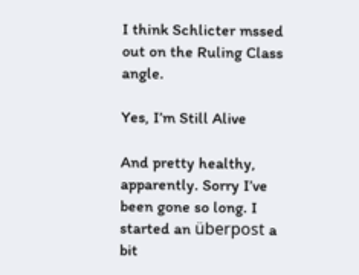I think Schlicter mssed out on the Ruling Class angle.

Yes, I’m Still Alive

And pretty healthy, apparently. Sorry I’ve been gone so long. I started an überpost a bit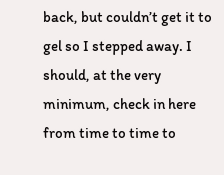back, but couldn’t get it to gel so I stepped away. I should, at the very minimum, check in here from time to time to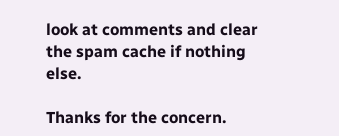look at comments and clear the spam cache if nothing else.

Thanks for the concern.